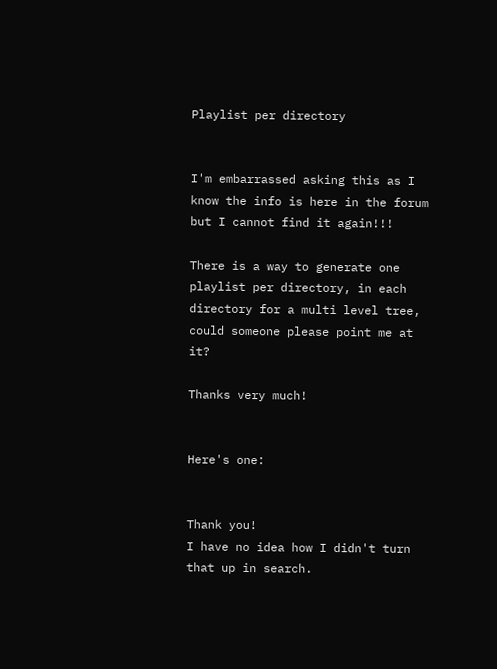Playlist per directory


I'm embarrassed asking this as I know the info is here in the forum but I cannot find it again!!!

There is a way to generate one playlist per directory, in each directory for a multi level tree, could someone please point me at it?

Thanks very much!


Here's one:


Thank you!
I have no idea how I didn't turn that up in search.